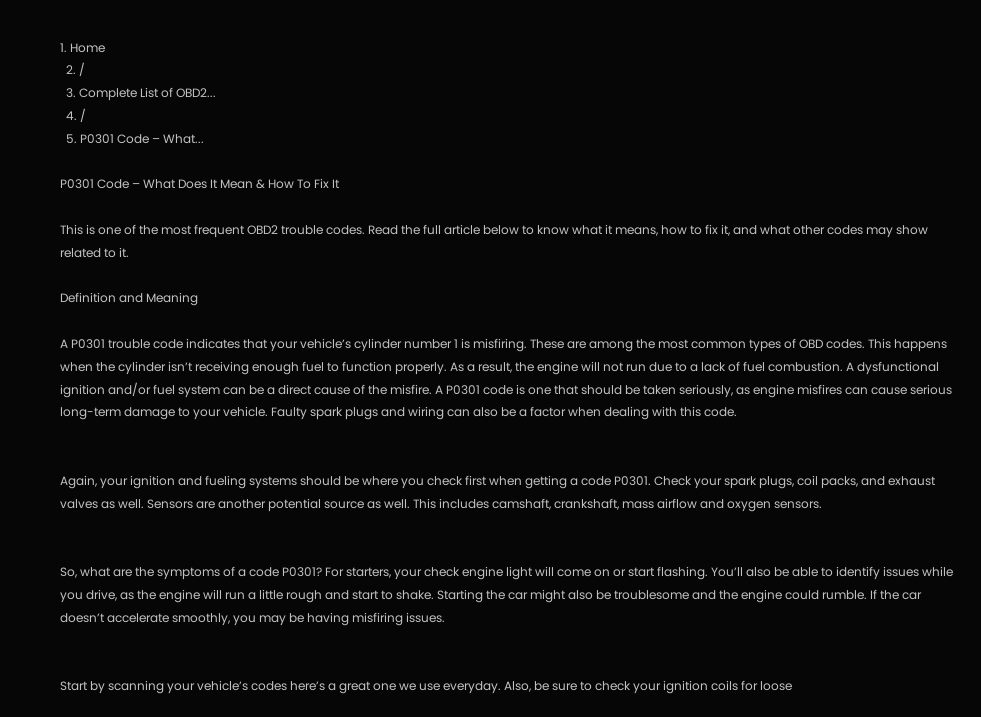1. Home
  2. /
  3. Complete List of OBD2...
  4. /
  5. P0301 Code – What...

P0301 Code – What Does It Mean & How To Fix It

This is one of the most frequent OBD2 trouble codes. Read the full article below to know what it means, how to fix it, and what other codes may show related to it.

Definition and Meaning

A P0301 trouble code indicates that your vehicle’s cylinder number 1 is misfiring. These are among the most common types of OBD codes. This happens when the cylinder isn’t receiving enough fuel to function properly. As a result, the engine will not run due to a lack of fuel combustion. A dysfunctional ignition and/or fuel system can be a direct cause of the misfire. A P0301 code is one that should be taken seriously, as engine misfires can cause serious long-term damage to your vehicle. Faulty spark plugs and wiring can also be a factor when dealing with this code.


Again, your ignition and fueling systems should be where you check first when getting a code P0301. Check your spark plugs, coil packs, and exhaust valves as well. Sensors are another potential source as well. This includes camshaft, crankshaft, mass airflow and oxygen sensors.


So, what are the symptoms of a code P0301? For starters, your check engine light will come on or start flashing. You’ll also be able to identify issues while you drive, as the engine will run a little rough and start to shake. Starting the car might also be troublesome and the engine could rumble. If the car doesn’t accelerate smoothly, you may be having misfiring issues.


Start by scanning your vehicle’s codes here’s a great one we use everyday. Also, be sure to check your ignition coils for loose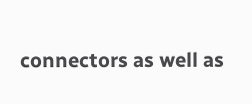connectors as well as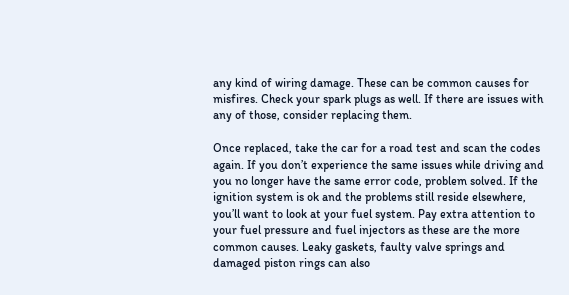any kind of wiring damage. These can be common causes for misfires. Check your spark plugs as well. If there are issues with any of those, consider replacing them.

Once replaced, take the car for a road test and scan the codes again. If you don’t experience the same issues while driving and you no longer have the same error code, problem solved. If the ignition system is ok and the problems still reside elsewhere, you’ll want to look at your fuel system. Pay extra attention to your fuel pressure and fuel injectors as these are the more common causes. Leaky gaskets, faulty valve springs and damaged piston rings can also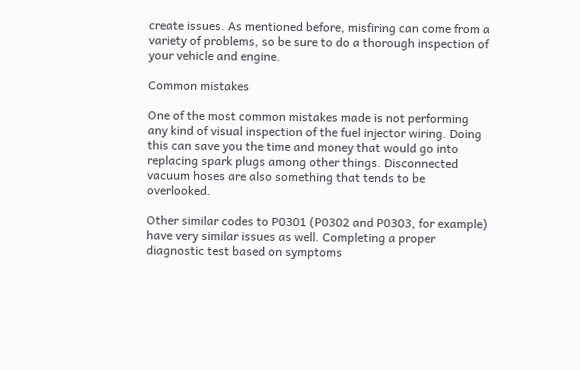create issues. As mentioned before, misfiring can come from a variety of problems, so be sure to do a thorough inspection of your vehicle and engine.

Common mistakes

One of the most common mistakes made is not performing any kind of visual inspection of the fuel injector wiring. Doing this can save you the time and money that would go into replacing spark plugs among other things. Disconnected vacuum hoses are also something that tends to be overlooked.

Other similar codes to P0301 (P0302 and P0303, for example) have very similar issues as well. Completing a proper diagnostic test based on symptoms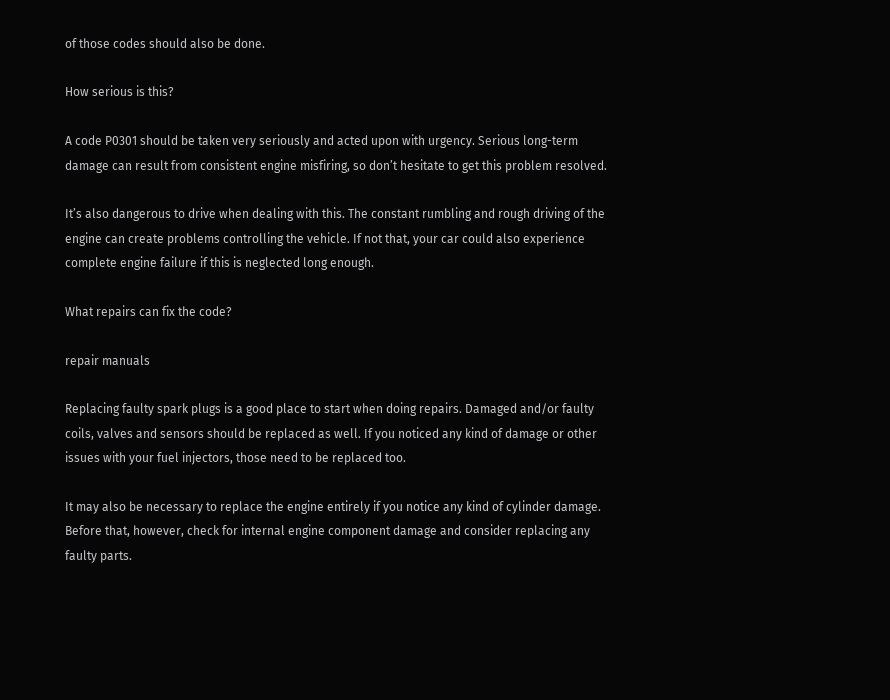of those codes should also be done.

How serious is this?

A code P0301 should be taken very seriously and acted upon with urgency. Serious long-term damage can result from consistent engine misfiring, so don’t hesitate to get this problem resolved.

It’s also dangerous to drive when dealing with this. The constant rumbling and rough driving of the engine can create problems controlling the vehicle. If not that, your car could also experience complete engine failure if this is neglected long enough.

What repairs can fix the code?

repair manuals

Replacing faulty spark plugs is a good place to start when doing repairs. Damaged and/or faulty coils, valves and sensors should be replaced as well. If you noticed any kind of damage or other issues with your fuel injectors, those need to be replaced too.

It may also be necessary to replace the engine entirely if you notice any kind of cylinder damage. Before that, however, check for internal engine component damage and consider replacing any faulty parts.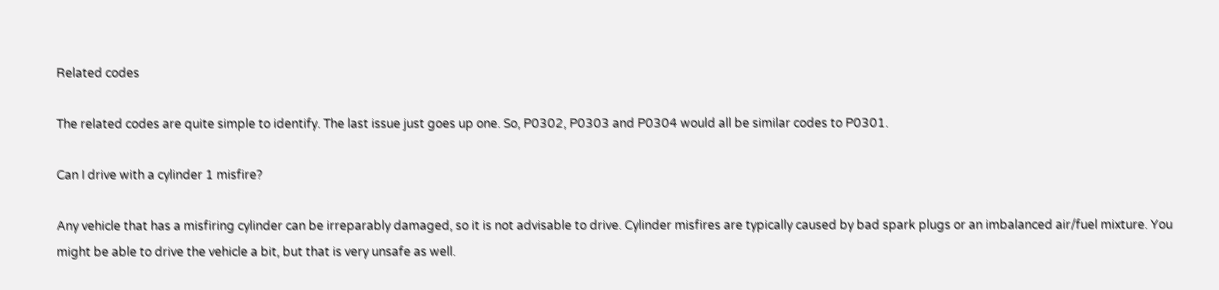Related codes

The related codes are quite simple to identify. The last issue just goes up one. So, P0302, P0303 and P0304 would all be similar codes to P0301.

Can I drive with a cylinder 1 misfire?

Any vehicle that has a misfiring cylinder can be irreparably damaged, so it is not advisable to drive. Cylinder misfires are typically caused by bad spark plugs or an imbalanced air/fuel mixture. You might be able to drive the vehicle a bit, but that is very unsafe as well.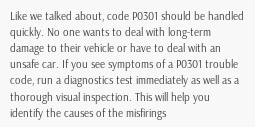Like we talked about, code P0301 should be handled quickly. No one wants to deal with long-term damage to their vehicle or have to deal with an unsafe car. If you see symptoms of a P0301 trouble code, run a diagnostics test immediately as well as a thorough visual inspection. This will help you identify the causes of the misfirings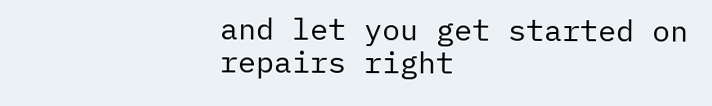and let you get started on repairs right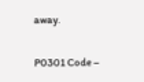away.

P0301 Code –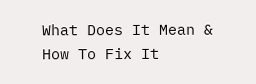What Does It Mean & How To Fix It